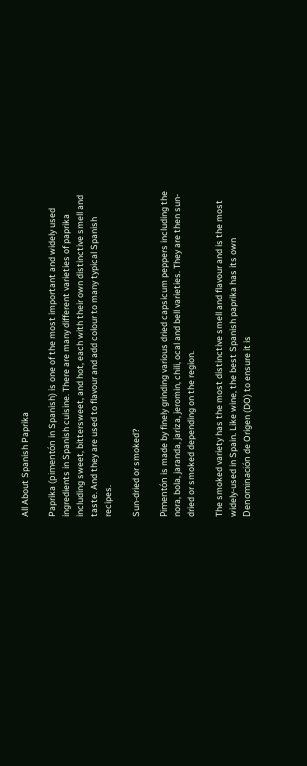All About Spanish Paprika

Paprika (pimentón in Spanish) is one of the most important and widely used ingredients in Spanish cuisine. There are many different varieties of paprika including sweet, bittersweet, and hot, each with their own distinctive smell and taste. And they are used to flavour and add colour to many typical Spanish recipes.

Sun-dried or smoked?

Pimentón is made by finely grinding various dried capsicum peppers including the nora, bola, jaranda, jariza, jeromin, chili, ocal and bell varieties. They are then sun-dried or smoked depending on the region.

The smoked variety has the most distinctive smell and flavour and is the most widely-used in Spain. Like wine, the best Spanish paprika has its own Denominación de Origen (DO) to ensure it is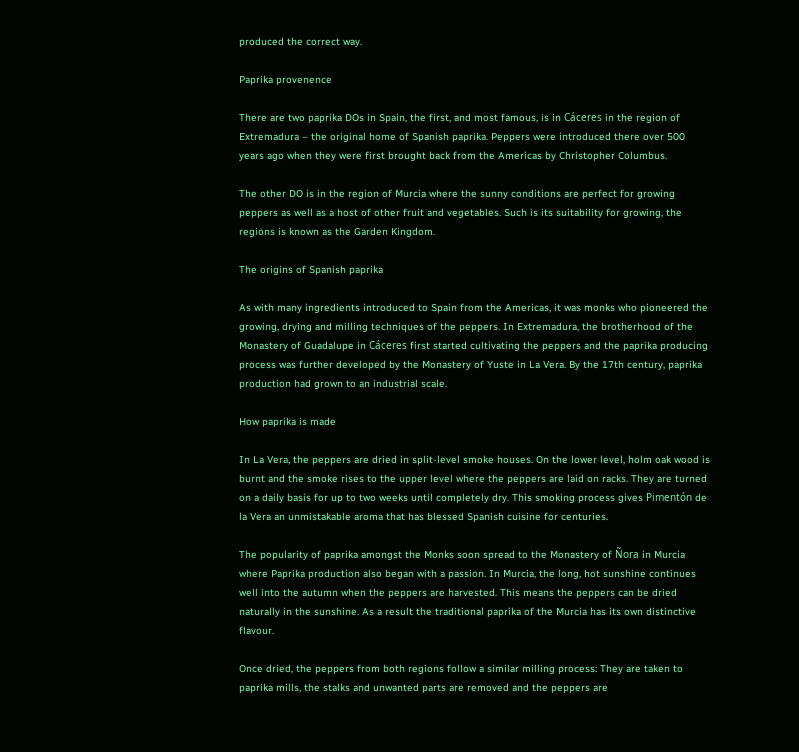produced the correct way.

Paprika provenence

There are two paprika DOs in Spain, the first, and most famous, is in Cáceres in the region of Extremadura – the original home of Spanish paprika. Peppers were introduced there over 500 years ago when they were first brought back from the Americas by Christopher Columbus.

The other DO is in the region of Murcia where the sunny conditions are perfect for growing peppers as well as a host of other fruit and vegetables. Such is its suitability for growing, the regions is known as the Garden Kingdom.

The origins of Spanish paprika

As with many ingredients introduced to Spain from the Americas, it was monks who pioneered the growing, drying and milling techniques of the peppers. In Extremadura, the brotherhood of the Monastery of Guadalupe in Cáceres first started cultivating the peppers and the paprika producing process was further developed by the Monastery of Yuste in La Vera. By the 17th century, paprika production had grown to an industrial scale.

How paprika is made

In La Vera, the peppers are dried in split-level smoke houses. On the lower level, holm oak wood is burnt and the smoke rises to the upper level where the peppers are laid on racks. They are turned on a daily basis for up to two weeks until completely dry. This smoking process gives Pimentón de la Vera an unmistakable aroma that has blessed Spanish cuisine for centuries.

The popularity of paprika amongst the Monks soon spread to the Monastery of Ñora in Murcia where Paprika production also began with a passion. In Murcia, the long, hot sunshine continues well into the autumn when the peppers are harvested. This means the peppers can be dried naturally in the sunshine. As a result the traditional paprika of the Murcia has its own distinctive flavour.

Once dried, the peppers from both regions follow a similar milling process: They are taken to paprika mills, the stalks and unwanted parts are removed and the peppers are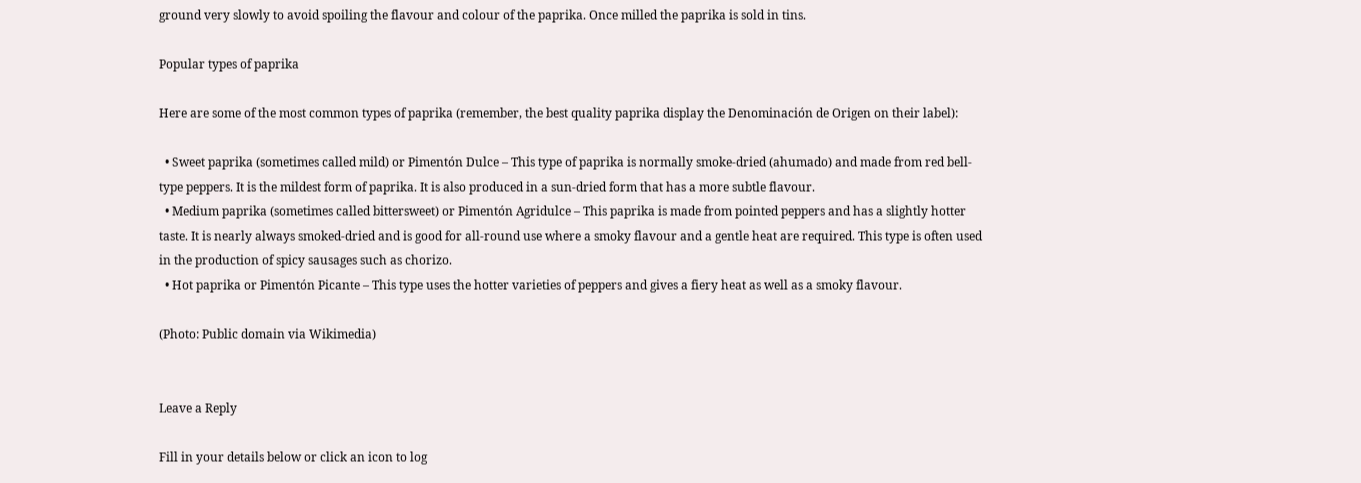ground very slowly to avoid spoiling the flavour and colour of the paprika. Once milled the paprika is sold in tins.

Popular types of paprika

Here are some of the most common types of paprika (remember, the best quality paprika display the Denominación de Origen on their label):

  • Sweet paprika (sometimes called mild) or Pimentón Dulce – This type of paprika is normally smoke-dried (ahumado) and made from red bell-type peppers. It is the mildest form of paprika. It is also produced in a sun-dried form that has a more subtle flavour.
  • Medium paprika (sometimes called bittersweet) or Pimentón Agridulce – This paprika is made from pointed peppers and has a slightly hotter taste. It is nearly always smoked-dried and is good for all-round use where a smoky flavour and a gentle heat are required. This type is often used in the production of spicy sausages such as chorizo.
  • Hot paprika or Pimentón Picante – This type uses the hotter varieties of peppers and gives a fiery heat as well as a smoky flavour.

(Photo: Public domain via Wikimedia)


Leave a Reply

Fill in your details below or click an icon to log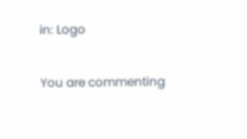in: Logo

You are commenting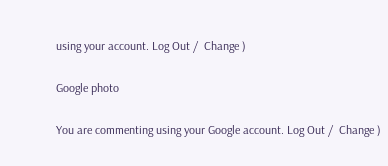using your account. Log Out /  Change )

Google photo

You are commenting using your Google account. Log Out /  Change )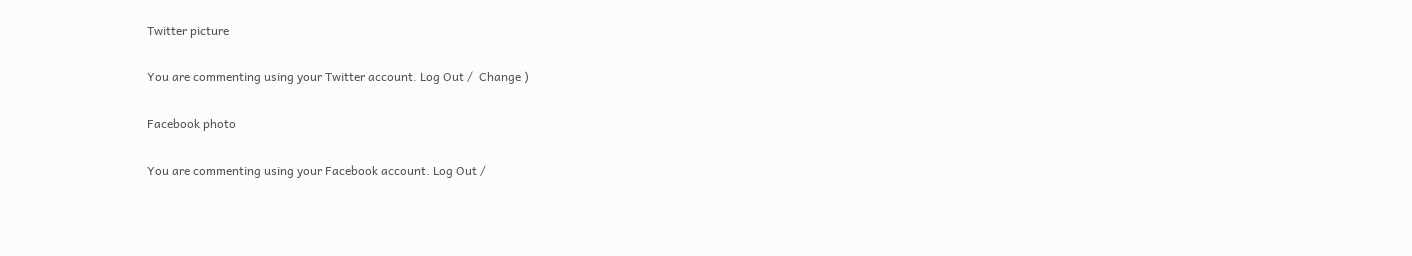Twitter picture

You are commenting using your Twitter account. Log Out /  Change )

Facebook photo

You are commenting using your Facebook account. Log Out /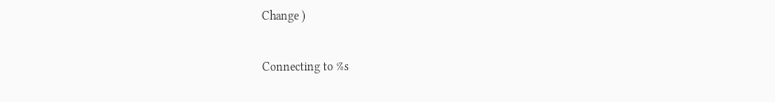Change )

Connecting to %s